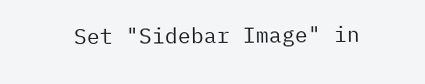Set "Sidebar Image" in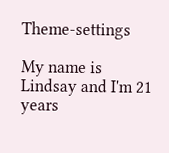Theme-settings

My name is Lindsay and I'm 21 years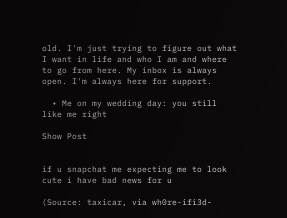old. I'm just trying to figure out what I want in life and who I am and where to go from here. My inbox is always open. I'm always here for support.

  • Me on my wedding day: you still like me right

Show Post


if u snapchat me expecting me to look cute i have bad news for u

(Source: taxicar, via wh0re-ifi3d-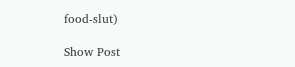food-slut)

Show Post